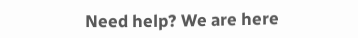Need help? We are here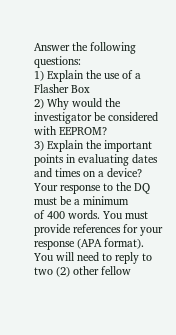Answer the following questions:
1) Explain the use of a Flasher Box
2) Why would the investigator be considered with EEPROM?
3) Explain the important points in evaluating dates and times on a device?
Your response to the DQ must be a minimum
of 400 words. You must provide references for your response (APA format). You will need to reply to two (2) other fellow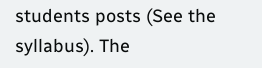students posts (See the syllabus). The